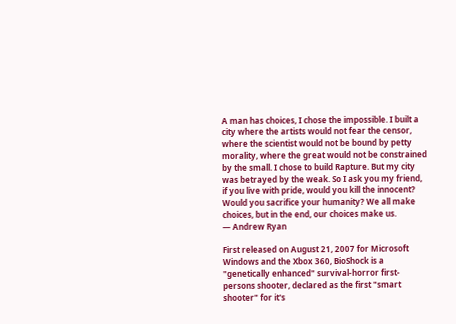A man has choices, I chose the impossible. I built a city where the artists would not fear the censor, where the scientist would not be bound by petty morality, where the great would not be constrained by the small. I chose to build Rapture. But my city was betrayed by the weak. So I ask you my friend, if you live with pride, would you kill the innocent? Would you sacrifice your humanity? We all make choices, but in the end, our choices make us.
— Andrew Ryan

First released on August 21, 2007 for Microsoft Windows and the Xbox 360, BioShock is a "genetically enhanced" survival-horror first-persons shooter, declared as the first "smart shooter" for it's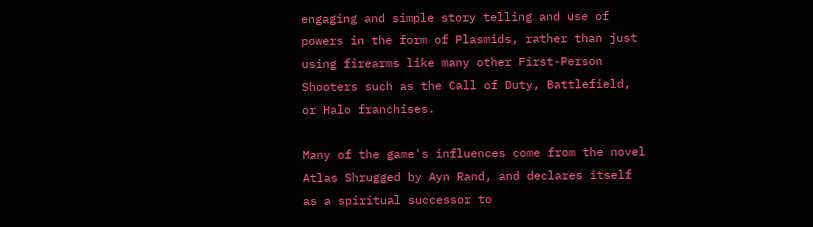engaging and simple story telling and use of powers in the form of Plasmids, rather than just using firearms like many other First-Person Shooters such as the Call of Duty, Battlefield, or Halo franchises.

Many of the game's influences come from the novel Atlas Shrugged by Ayn Rand, and declares itself as a spiritual successor to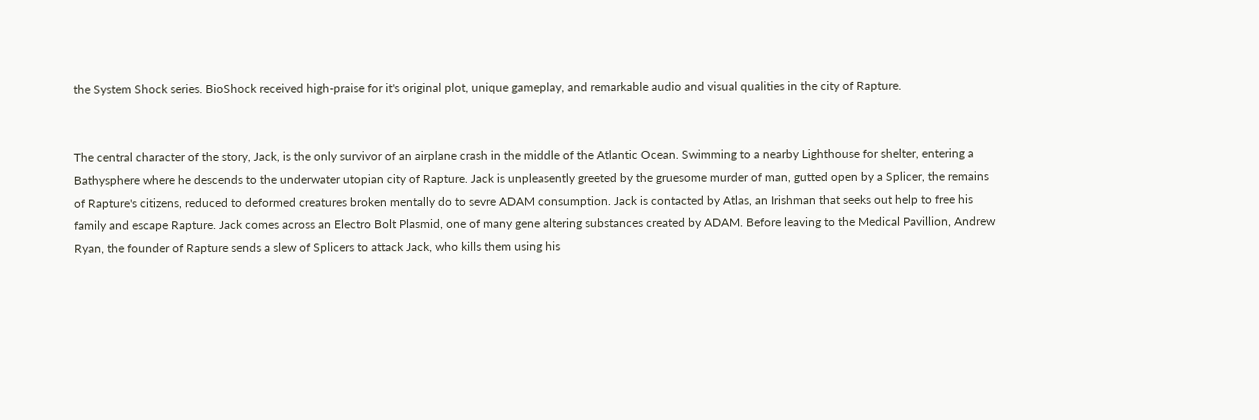the System Shock series. BioShock received high-praise for it's original plot, unique gameplay, and remarkable audio and visual qualities in the city of Rapture.


The central character of the story, Jack, is the only survivor of an airplane crash in the middle of the Atlantic Ocean. Swimming to a nearby Lighthouse for shelter, entering a Bathysphere where he descends to the underwater utopian city of Rapture. Jack is unpleasently greeted by the gruesome murder of man, gutted open by a Splicer, the remains of Rapture's citizens, reduced to deformed creatures broken mentally do to sevre ADAM consumption. Jack is contacted by Atlas, an Irishman that seeks out help to free his family and escape Rapture. Jack comes across an Electro Bolt Plasmid, one of many gene altering substances created by ADAM. Before leaving to the Medical Pavillion, Andrew Ryan, the founder of Rapture sends a slew of Splicers to attack Jack, who kills them using his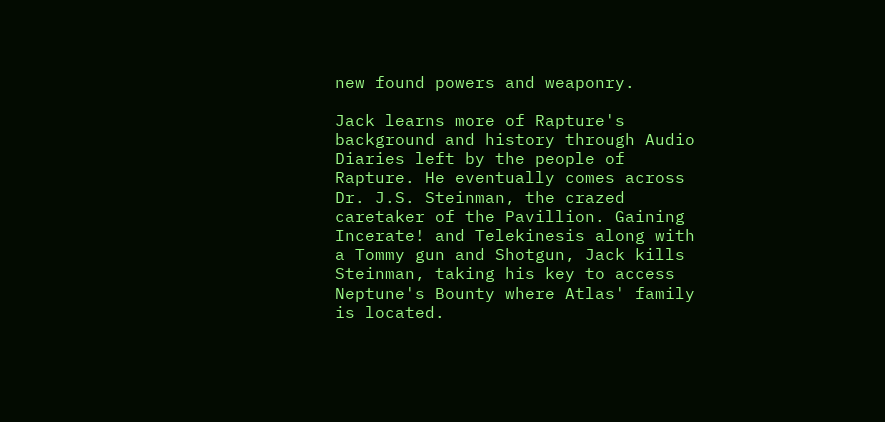new found powers and weaponry.

Jack learns more of Rapture's background and history through Audio Diaries left by the people of Rapture. He eventually comes across Dr. J.S. Steinman, the crazed caretaker of the Pavillion. Gaining Incerate! and Telekinesis along with a Tommy gun and Shotgun, Jack kills Steinman, taking his key to access Neptune's Bounty where Atlas' family is located.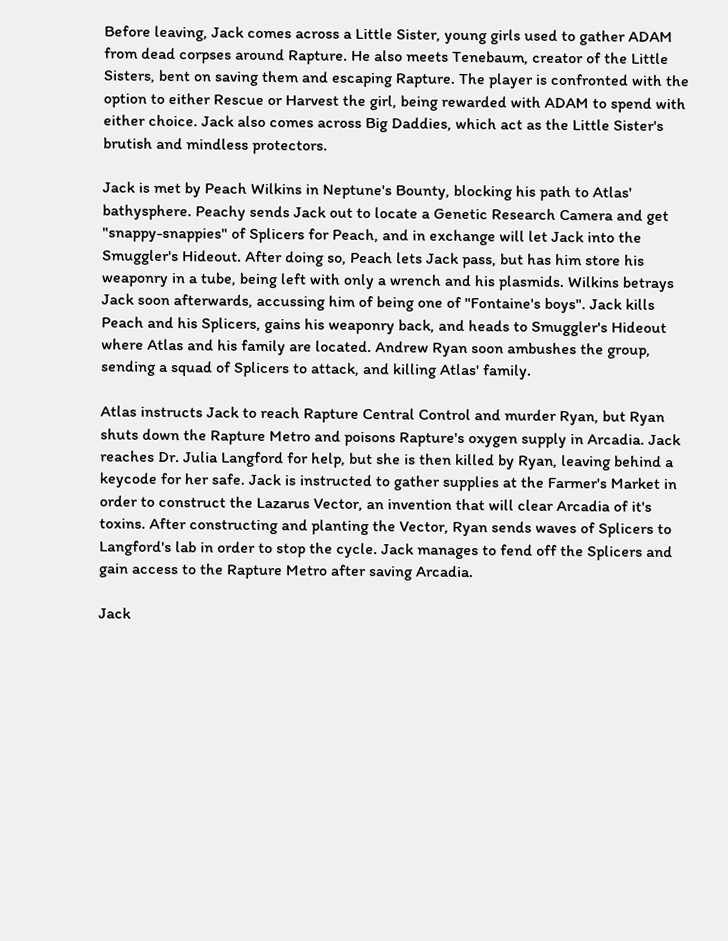Before leaving, Jack comes across a Little Sister, young girls used to gather ADAM from dead corpses around Rapture. He also meets Tenebaum, creator of the Little Sisters, bent on saving them and escaping Rapture. The player is confronted with the option to either Rescue or Harvest the girl, being rewarded with ADAM to spend with either choice. Jack also comes across Big Daddies, which act as the Little Sister's brutish and mindless protectors.

Jack is met by Peach Wilkins in Neptune's Bounty, blocking his path to Atlas' bathysphere. Peachy sends Jack out to locate a Genetic Research Camera and get "snappy-snappies" of Splicers for Peach, and in exchange will let Jack into the Smuggler's Hideout. After doing so, Peach lets Jack pass, but has him store his weaponry in a tube, being left with only a wrench and his plasmids. Wilkins betrays Jack soon afterwards, accussing him of being one of "Fontaine's boys". Jack kills Peach and his Splicers, gains his weaponry back, and heads to Smuggler's Hideout where Atlas and his family are located. Andrew Ryan soon ambushes the group, sending a squad of Splicers to attack, and killing Atlas' family.

Atlas instructs Jack to reach Rapture Central Control and murder Ryan, but Ryan shuts down the Rapture Metro and poisons Rapture's oxygen supply in Arcadia. Jack reaches Dr. Julia Langford for help, but she is then killed by Ryan, leaving behind a keycode for her safe. Jack is instructed to gather supplies at the Farmer's Market in order to construct the Lazarus Vector, an invention that will clear Arcadia of it's toxins. After constructing and planting the Vector, Ryan sends waves of Splicers to Langford's lab in order to stop the cycle. Jack manages to fend off the Splicers and gain access to the Rapture Metro after saving Arcadia.

Jack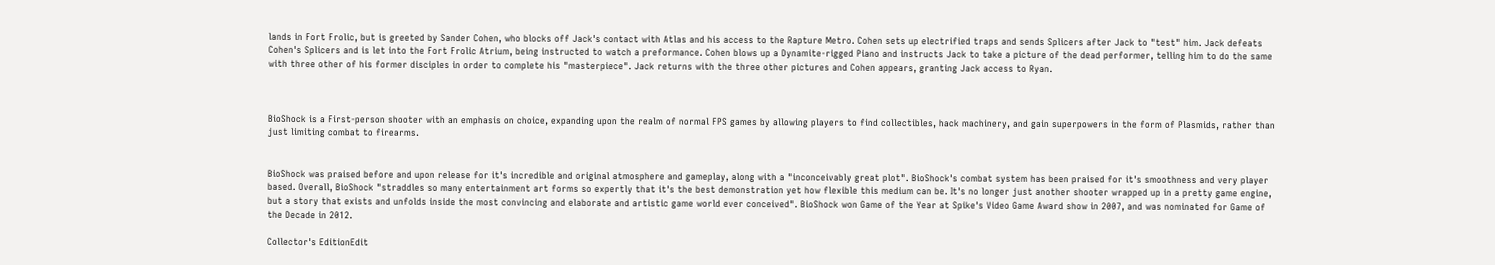lands in Fort Frolic, but is greeted by Sander Cohen, who blocks off Jack's contact with Atlas and his access to the Rapture Metro. Cohen sets up electrified traps and sends Splicers after Jack to "test" him. Jack defeats Cohen's Splicers and is let into the Fort Frolic Atrium, being instructed to watch a preformance. Cohen blows up a Dynamite-rigged Piano and instructs Jack to take a picture of the dead performer, telling him to do the same with three other of his former disciples in order to complete his "masterpiece". Jack returns with the three other pictures and Cohen appears, granting Jack access to Ryan.



BioShock is a First-person shooter with an emphasis on choice, expanding upon the realm of normal FPS games by allowing players to find collectibles, hack machinery, and gain superpowers in the form of Plasmids, rather than just limiting combat to firearms.


BioShock was praised before and upon release for it's incredible and original atmosphere and gameplay, along with a "inconceivably great plot". BioShock's combat system has been praised for it's smoothness and very player based. Overall, BioShock "straddles so many entertainment art forms so expertly that it's the best demonstration yet how flexible this medium can be. It's no longer just another shooter wrapped up in a pretty game engine, but a story that exists and unfolds inside the most convincing and elaborate and artistic game world ever conceived". BioShock won Game of the Year at Spike's Video Game Award show in 2007, and was nominated for Game of the Decade in 2012.

Collector's EditionEdit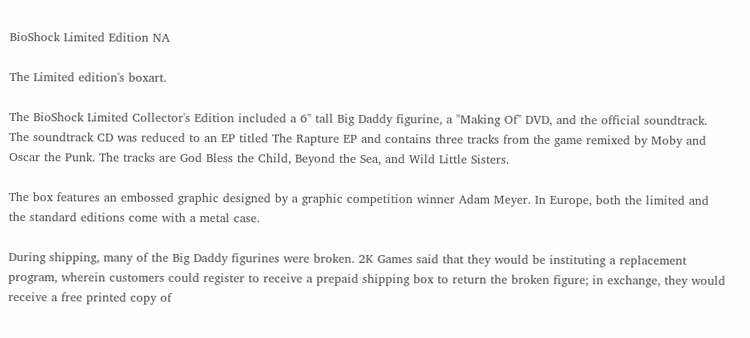BioShock Limited Edition NA

The Limited edition's boxart.

The BioShock Limited Collector's Edition included a 6" tall Big Daddy figurine, a "Making Of" DVD, and the official soundtrack. The soundtrack CD was reduced to an EP titled The Rapture EP and contains three tracks from the game remixed by Moby and Oscar the Punk. The tracks are God Bless the Child, Beyond the Sea, and Wild Little Sisters.

The box features an embossed graphic designed by a graphic competition winner Adam Meyer. In Europe, both the limited and the standard editions come with a metal case.

During shipping, many of the Big Daddy figurines were broken. 2K Games said that they would be instituting a replacement program, wherein customers could register to receive a prepaid shipping box to return the broken figure; in exchange, they would receive a free printed copy of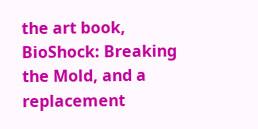the art book, BioShock: Breaking the Mold, and a replacement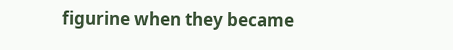figurine when they became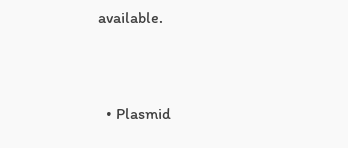available.


  • Plasmid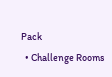Pack
  • Challenge Rooms